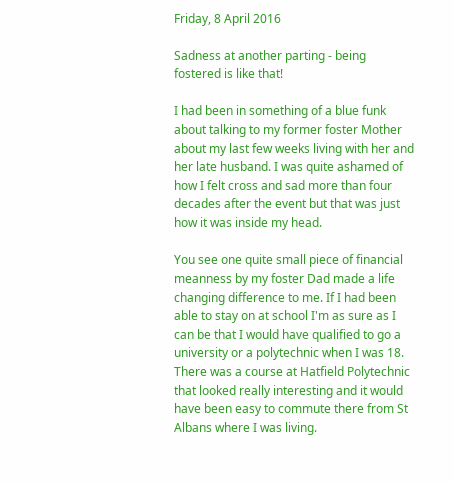Friday, 8 April 2016

Sadness at another parting - being fostered is like that!

I had been in something of a blue funk about talking to my former foster Mother about my last few weeks living with her and her late husband. I was quite ashamed of how I felt cross and sad more than four decades after the event but that was just how it was inside my head.

You see one quite small piece of financial meanness by my foster Dad made a life changing difference to me. If I had been able to stay on at school I'm as sure as I can be that I would have qualified to go a university or a polytechnic when I was 18. There was a course at Hatfield Polytechnic that looked really interesting and it would have been easy to commute there from St Albans where I was living.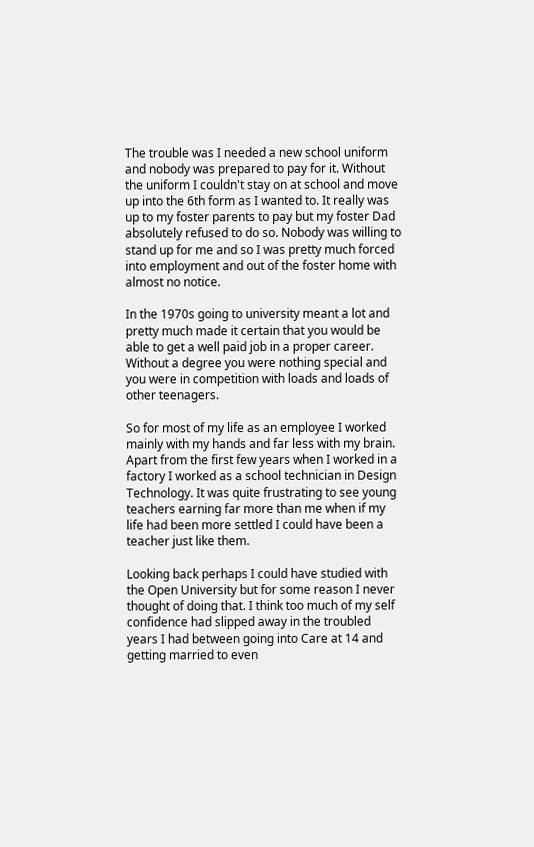The trouble was I needed a new school uniform and nobody was prepared to pay for it. Without the uniform I couldn't stay on at school and move up into the 6th form as I wanted to. It really was up to my foster parents to pay but my foster Dad absolutely refused to do so. Nobody was willing to stand up for me and so I was pretty much forced into employment and out of the foster home with almost no notice.

In the 1970s going to university meant a lot and pretty much made it certain that you would be able to get a well paid job in a proper career. Without a degree you were nothing special and you were in competition with loads and loads of other teenagers.

So for most of my life as an employee I worked mainly with my hands and far less with my brain. Apart from the first few years when I worked in a factory I worked as a school technician in Design Technology. It was quite frustrating to see young teachers earning far more than me when if my life had been more settled I could have been a teacher just like them.

Looking back perhaps I could have studied with the Open University but for some reason I never thought of doing that. I think too much of my self confidence had slipped away in the troubled years I had between going into Care at 14 and getting married to even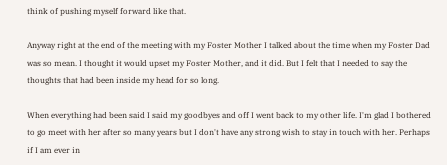think of pushing myself forward like that.

Anyway right at the end of the meeting with my Foster Mother I talked about the time when my Foster Dad was so mean. I thought it would upset my Foster Mother, and it did. But I felt that I needed to say the thoughts that had been inside my head for so long.

When everything had been said I said my goodbyes and off I went back to my other life. I'm glad I bothered to go meet with her after so many years but I don't have any strong wish to stay in touch with her. Perhaps if I am ever in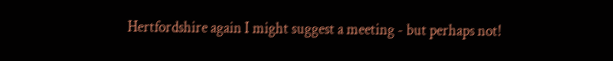Hertfordshire again I might suggest a meeting - but perhaps not!